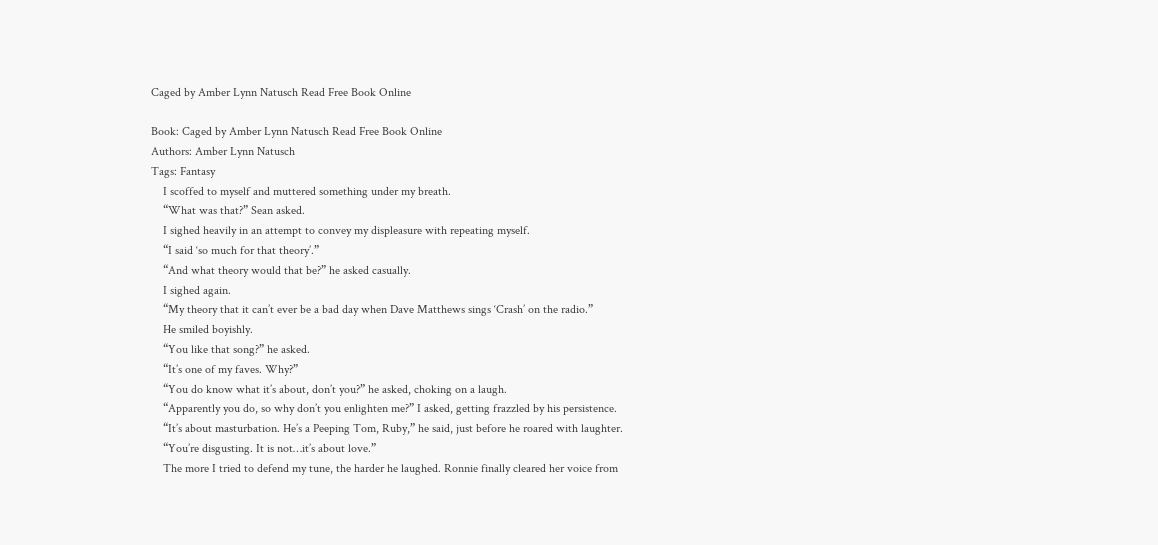Caged by Amber Lynn Natusch Read Free Book Online

Book: Caged by Amber Lynn Natusch Read Free Book Online
Authors: Amber Lynn Natusch
Tags: Fantasy
    I scoffed to myself and muttered something under my breath.
    “What was that?” Sean asked.
    I sighed heavily in an attempt to convey my displeasure with repeating myself.
    “I said ‘so much for that theory’.”
    “And what theory would that be?” he asked casually.
    I sighed again.
    “My theory that it can’t ever be a bad day when Dave Matthews sings ‘Crash’ on the radio.”
    He smiled boyishly.
    “You like that song?” he asked.
    “It’s one of my faves. Why?”
    “You do know what it’s about, don’t you?” he asked, choking on a laugh.
    “Apparently you do, so why don’t you enlighten me?” I asked, getting frazzled by his persistence.
    “It’s about masturbation. He’s a Peeping Tom, Ruby,” he said, just before he roared with laughter.
    “You’re disgusting. It is not…it’s about love.”
    The more I tried to defend my tune, the harder he laughed. Ronnie finally cleared her voice from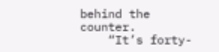behind the counter.
    “It’s forty-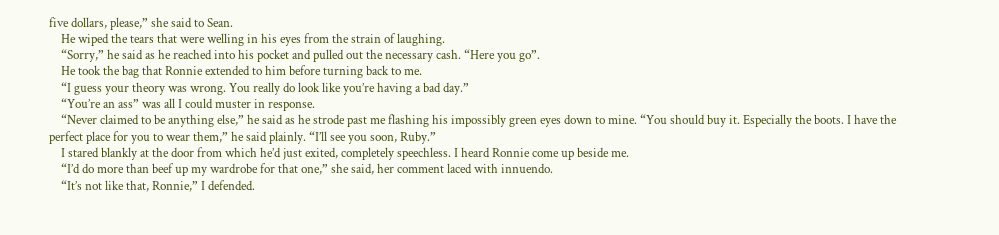five dollars, please,” she said to Sean.
    He wiped the tears that were welling in his eyes from the strain of laughing.
    “Sorry,” he said as he reached into his pocket and pulled out the necessary cash. “Here you go”.
    He took the bag that Ronnie extended to him before turning back to me.
    “I guess your theory was wrong. You really do look like you’re having a bad day.”
    “You’re an ass” was all I could muster in response.
    “Never claimed to be anything else,” he said as he strode past me flashing his impossibly green eyes down to mine. “You should buy it. Especially the boots. I have the perfect place for you to wear them,” he said plainly. “I’ll see you soon, Ruby.”
    I stared blankly at the door from which he’d just exited, completely speechless. I heard Ronnie come up beside me.
    “I’d do more than beef up my wardrobe for that one,” she said, her comment laced with innuendo.
    “It’s not like that, Ronnie,” I defended.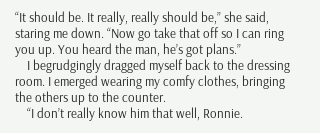“It should be. It really, really should be,” she said, staring me down. “Now go take that off so I can ring you up. You heard the man, he’s got plans.”
    I begrudgingly dragged myself back to the dressing room. I emerged wearing my comfy clothes, bringing the others up to the counter.
    “I don’t really know him that well, Ronnie.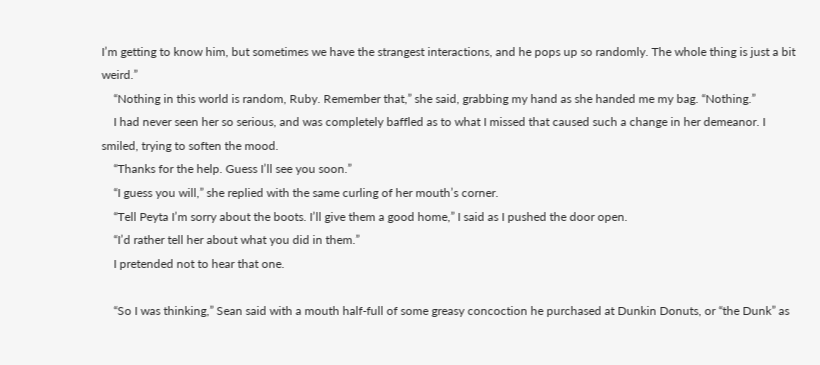I’m getting to know him, but sometimes we have the strangest interactions, and he pops up so randomly. The whole thing is just a bit weird.”
    “Nothing in this world is random, Ruby. Remember that,” she said, grabbing my hand as she handed me my bag. “Nothing.”
    I had never seen her so serious, and was completely baffled as to what I missed that caused such a change in her demeanor. I smiled, trying to soften the mood.
    “Thanks for the help. Guess I’ll see you soon.”
    “I guess you will,” she replied with the same curling of her mouth’s corner.
    “Tell Peyta I’m sorry about the boots. I’ll give them a good home,” I said as I pushed the door open.
    “I’d rather tell her about what you did in them.”
    I pretended not to hear that one.

    “So I was thinking,” Sean said with a mouth half-full of some greasy concoction he purchased at Dunkin Donuts, or “the Dunk” as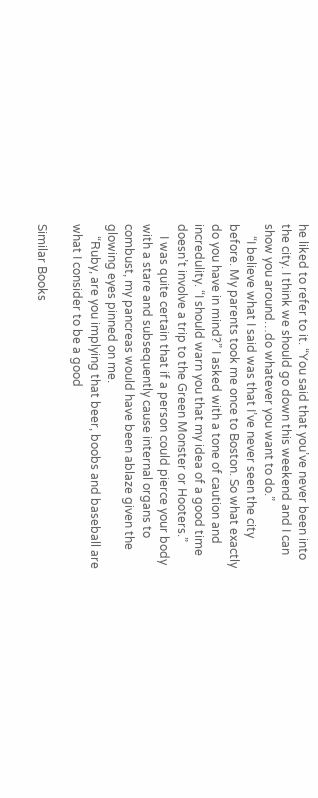he liked to refer to it. “You said that you’ve never been into the city. I think we should go down this weekend and I can show you around…do whatever you want to do.”
    “I believe what I said was that I’ve never seen the city before. My parents took me once to Boston. So what exactly do you have in mind?” I asked with a tone of caution and incredulity. “I should warn you that my idea of a good time doesn’t involve a trip to the Green Monster or Hooters.”
    I was quite certain that if a person could pierce your body with a stare and subsequently cause internal organs to combust, my pancreas would have been ablaze given the glowing eyes pinned on me.
    “Ruby, are you implying that beer, boobs and baseball are what I consider to be a good

Similar Books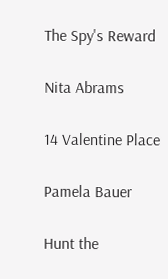The Spy's Reward

Nita Abrams

14 Valentine Place

Pamela Bauer

Hunt the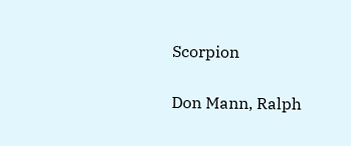Scorpion

Don Mann, Ralph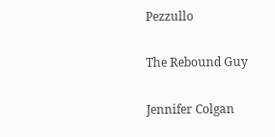Pezzullo

The Rebound Guy

Jennifer Colgan